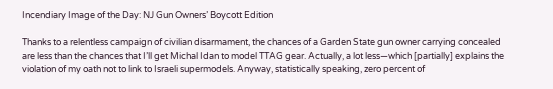Incendiary Image of the Day: NJ Gun Owners’ Boycott Edition

Thanks to a relentless campaign of civilian disarmament, the chances of a Garden State gun owner carrying concealed are less than the chances that I’ll get Michal Idan to model TTAG gear. Actually, a lot less—which [partially] explains the violation of my oath not to link to Israeli supermodels. Anyway, statistically speaking, zero percent of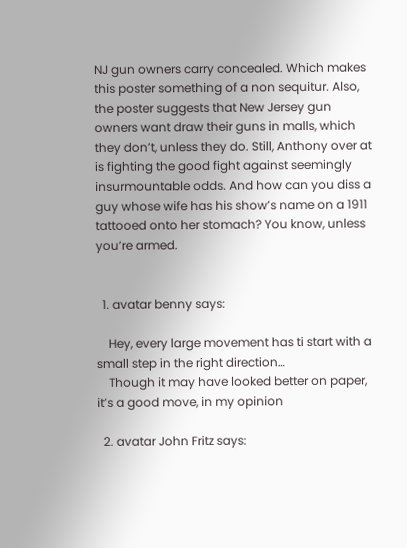NJ gun owners carry concealed. Which makes this poster something of a non sequitur. Also, the poster suggests that New Jersey gun owners want draw their guns in malls, which they don’t, unless they do. Still, Anthony over at is fighting the good fight against seemingly insurmountable odds. And how can you diss a guy whose wife has his show’s name on a 1911 tattooed onto her stomach? You know, unless you’re armed.


  1. avatar benny says:

    Hey, every large movement has ti start with a small step in the right direction…
    Though it may have looked better on paper, it’s a good move, in my opinion

  2. avatar John Fritz says: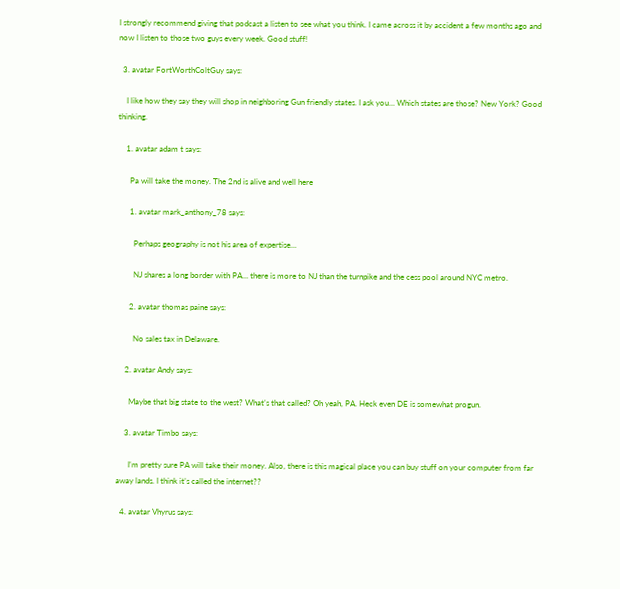I strongly recommend giving that podcast a listen to see what you think. I came across it by accident a few months ago and now I listen to those two guys every week. Good stuff!

  3. avatar FortWorthColtGuy says:

    I like how they say they will shop in neighboring Gun friendly states. I ask you… Which states are those? New York? Good thinking.

    1. avatar adam t says:

      Pa will take the money. The 2nd is alive and well here

      1. avatar mark_anthony_78 says:

        Perhaps geography is not his area of expertise…

        NJ shares a long border with PA… there is more to NJ than the turnpike and the cess pool around NYC metro.

      2. avatar thomas paine says:

        No sales tax in Delaware.

    2. avatar Andy says:

      Maybe that big state to the west? What’s that called? Oh yeah, PA. Heck even DE is somewhat progun.

    3. avatar Timbo says:

      I’m pretty sure PA will take their money. Also, there is this magical place you can buy stuff on your computer from far away lands. I think it’s called the internet??

  4. avatar Vhyrus says: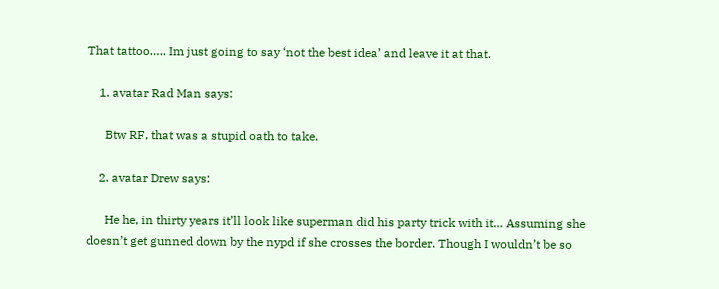That tattoo….. Im just going to say ‘not the best idea’ and leave it at that.

    1. avatar Rad Man says:

      Btw RF, that was a stupid oath to take.

    2. avatar Drew says:

      He he, in thirty years it’ll look like superman did his party trick with it… Assuming she doesn’t get gunned down by the nypd if she crosses the border. Though I wouldn’t be so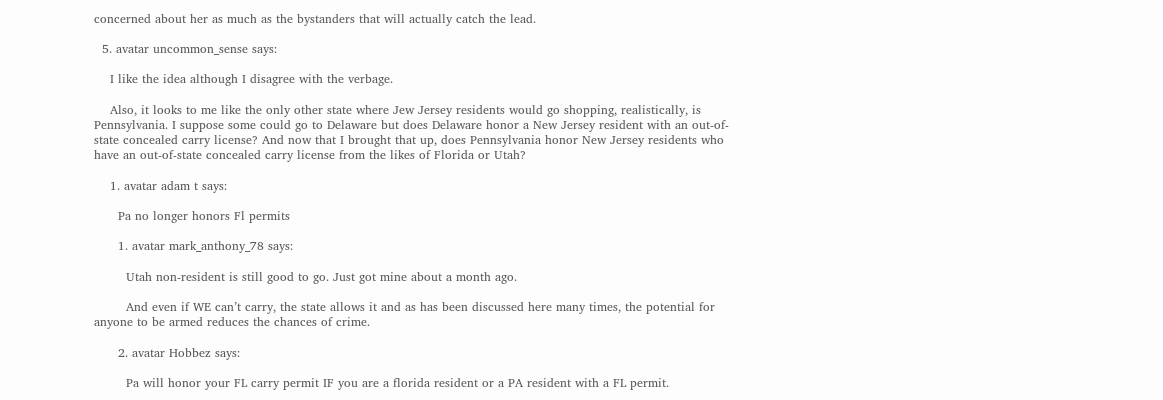concerned about her as much as the bystanders that will actually catch the lead.

  5. avatar uncommon_sense says:

    I like the idea although I disagree with the verbage.

    Also, it looks to me like the only other state where Jew Jersey residents would go shopping, realistically, is Pennsylvania. I suppose some could go to Delaware but does Delaware honor a New Jersey resident with an out-of-state concealed carry license? And now that I brought that up, does Pennsylvania honor New Jersey residents who have an out-of-state concealed carry license from the likes of Florida or Utah?

    1. avatar adam t says:

      Pa no longer honors Fl permits

      1. avatar mark_anthony_78 says:

        Utah non-resident is still good to go. Just got mine about a month ago.

        And even if WE can’t carry, the state allows it and as has been discussed here many times, the potential for anyone to be armed reduces the chances of crime.

      2. avatar Hobbez says:

        Pa will honor your FL carry permit IF you are a florida resident or a PA resident with a FL permit.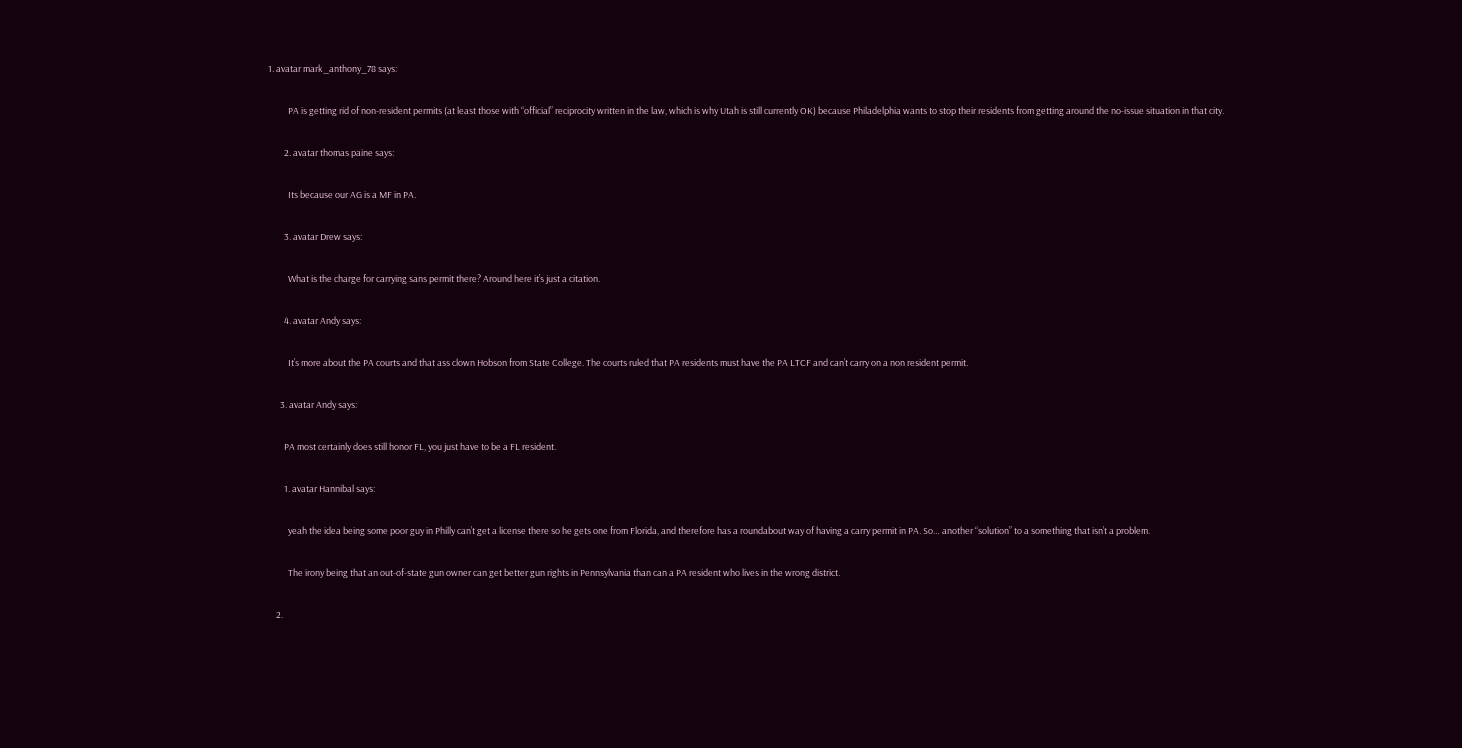1. avatar mark_anthony_78 says:

          PA is getting rid of non-resident permits (at least those with “official” reciprocity written in the law, which is why Utah is still currently OK) because Philadelphia wants to stop their residents from getting around the no-issue situation in that city.

        2. avatar thomas paine says:

          Its because our AG is a MF in PA.

        3. avatar Drew says:

          What is the charge for carrying sans permit there? Around here it’s just a citation.

        4. avatar Andy says:

          It’s more about the PA courts and that ass clown Hobson from State College. The courts ruled that PA residents must have the PA LTCF and can’t carry on a non resident permit.

      3. avatar Andy says:

        PA most certainly does still honor FL, you just have to be a FL resident.

        1. avatar Hannibal says:

          yeah the idea being some poor guy in Philly can’t get a license there so he gets one from Florida, and therefore has a roundabout way of having a carry permit in PA. So… another “solution” to a something that isn’t a problem.

          The irony being that an out-of-state gun owner can get better gun rights in Pennsylvania than can a PA resident who lives in the wrong district.

    2.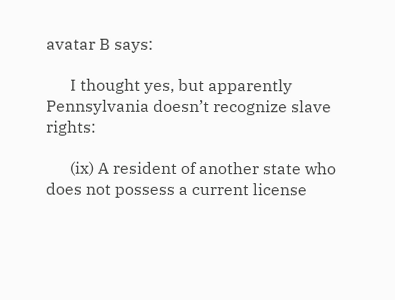avatar B says:

      I thought yes, but apparently Pennsylvania doesn’t recognize slave rights:

      (ix) A resident of another state who does not possess a current license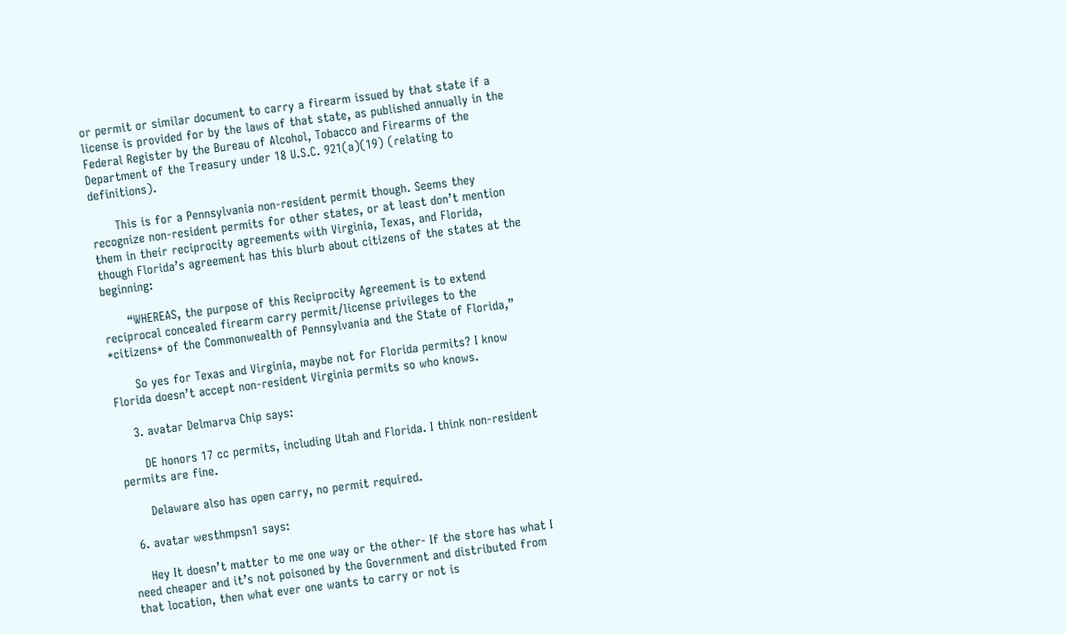or permit or similar document to carry a firearm issued by that state if a license is provided for by the laws of that state, as published annually in the Federal Register by the Bureau of Alcohol, Tobacco and Firearms of the Department of the Treasury under 18 U.S.C. 921(a)(19) (relating to definitions).

      This is for a Pennsylvania non-resident permit though. Seems they recognize non-resident permits for other states, or at least don’t mention them in their reciprocity agreements with Virginia, Texas, and Florida, though Florida’s agreement has this blurb about citizens of the states at the beginning:

      “WHEREAS, the purpose of this Reciprocity Agreement is to extend reciprocal concealed firearm carry permit/license privileges to the *citizens* of the Commonwealth of Pennsylvania and the State of Florida,”

      So yes for Texas and Virginia, maybe not for Florida permits? I know Florida doesn’t accept non-resident Virginia permits so who knows.

    3. avatar Delmarva Chip says:

      DE honors 17 cc permits, including Utah and Florida. I think non-resident permits are fine.

      Delaware also has open carry, no permit required.

  6. avatar westhmpsn1 says:

    Hey It doesn’t matter to me one way or the other- If the store has what I need cheaper and it’s not poisoned by the Government and distributed from that location, then what ever one wants to carry or not is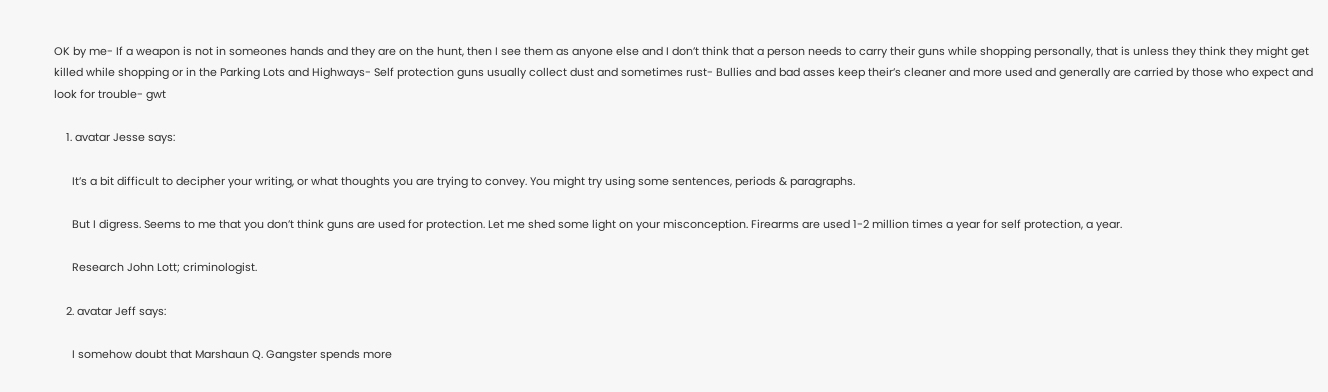OK by me- If a weapon is not in someones hands and they are on the hunt, then I see them as anyone else and I don’t think that a person needs to carry their guns while shopping personally, that is unless they think they might get killed while shopping or in the Parking Lots and Highways- Self protection guns usually collect dust and sometimes rust- Bullies and bad asses keep their’s cleaner and more used and generally are carried by those who expect and look for trouble- gwt

    1. avatar Jesse says:

      It’s a bit difficult to decipher your writing, or what thoughts you are trying to convey. You might try using some sentences, periods & paragraphs.

      But I digress. Seems to me that you don’t think guns are used for protection. Let me shed some light on your misconception. Firearms are used 1-2 million times a year for self protection, a year.

      Research John Lott; criminologist.

    2. avatar Jeff says:

      I somehow doubt that Marshaun Q. Gangster spends more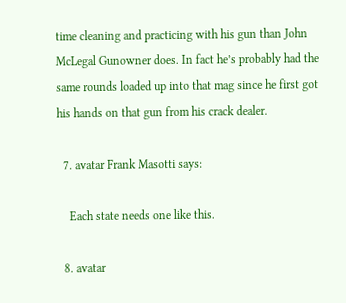time cleaning and practicing with his gun than John McLegal Gunowner does. In fact he’s probably had the same rounds loaded up into that mag since he first got his hands on that gun from his crack dealer.

  7. avatar Frank Masotti says:

    Each state needs one like this.

  8. avatar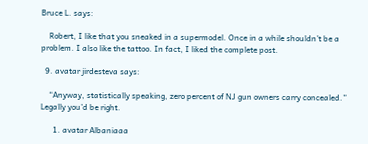Bruce L. says:

    Robert, I like that you sneaked in a supermodel. Once in a while shouldn’t be a problem. I also like the tattoo. In fact, I liked the complete post.

  9. avatar jirdesteva says:

    “Anyway, statistically speaking, zero percent of NJ gun owners carry concealed.” Legally you’d be right.

      1. avatar Albaniaaa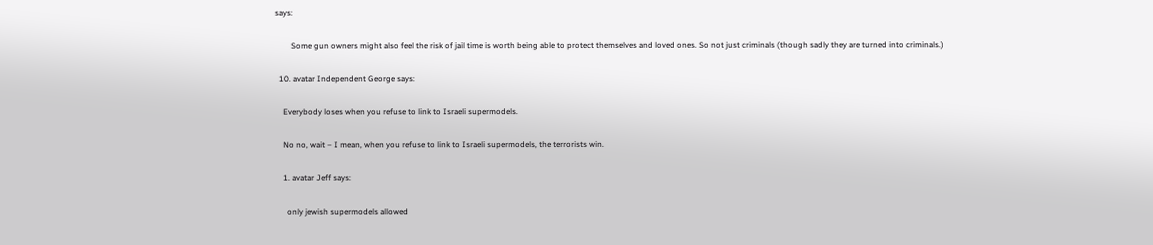says:

        Some gun owners might also feel the risk of jail time is worth being able to protect themselves and loved ones. So not just criminals (though sadly they are turned into criminals.)

  10. avatar Independent George says:

    Everybody loses when you refuse to link to Israeli supermodels.

    No no, wait – I mean, when you refuse to link to Israeli supermodels, the terrorists win.

    1. avatar Jeff says:

      only jewish supermodels allowed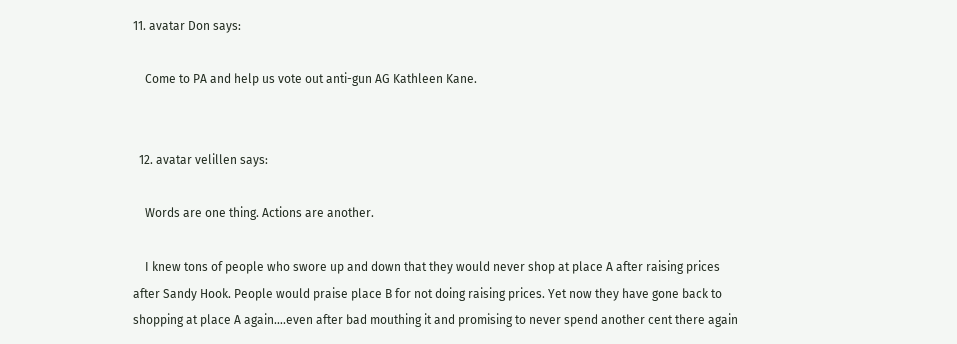11. avatar Don says:

    Come to PA and help us vote out anti-gun AG Kathleen Kane.


  12. avatar velillen says:

    Words are one thing. Actions are another.

    I knew tons of people who swore up and down that they would never shop at place A after raising prices after Sandy Hook. People would praise place B for not doing raising prices. Yet now they have gone back to shopping at place A again….even after bad mouthing it and promising to never spend another cent there again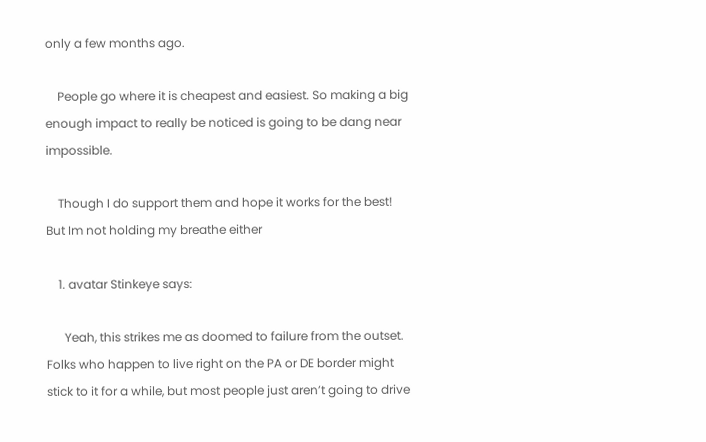only a few months ago.

    People go where it is cheapest and easiest. So making a big enough impact to really be noticed is going to be dang near impossible.

    Though I do support them and hope it works for the best! But Im not holding my breathe either

    1. avatar Stinkeye says:

      Yeah, this strikes me as doomed to failure from the outset. Folks who happen to live right on the PA or DE border might stick to it for a while, but most people just aren’t going to drive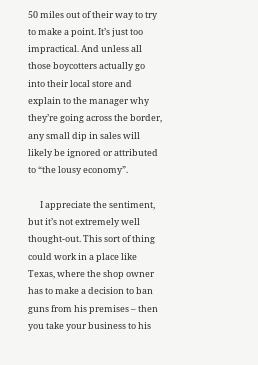50 miles out of their way to try to make a point. It’s just too impractical. And unless all those boycotters actually go into their local store and explain to the manager why they’re going across the border, any small dip in sales will likely be ignored or attributed to “the lousy economy”.

      I appreciate the sentiment, but it’s not extremely well thought-out. This sort of thing could work in a place like Texas, where the shop owner has to make a decision to ban guns from his premises – then you take your business to his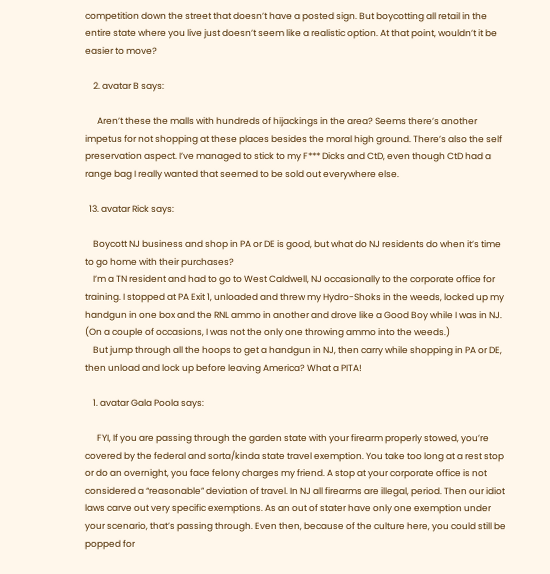competition down the street that doesn’t have a posted sign. But boycotting all retail in the entire state where you live just doesn’t seem like a realistic option. At that point, wouldn’t it be easier to move?

    2. avatar B says:

      Aren’t these the malls with hundreds of hijackings in the area? Seems there’s another impetus for not shopping at these places besides the moral high ground. There’s also the self preservation aspect. I’ve managed to stick to my F*** Dicks and CtD, even though CtD had a range bag I really wanted that seemed to be sold out everywhere else.

  13. avatar Rick says:

    Boycott NJ business and shop in PA or DE is good, but what do NJ residents do when it’s time to go home with their purchases?
    I’m a TN resident and had to go to West Caldwell, NJ occasionally to the corporate office for training. I stopped at PA Exit 1, unloaded and threw my Hydro-Shoks in the weeds, locked up my handgun in one box and the RNL ammo in another and drove like a Good Boy while I was in NJ. (On a couple of occasions, I was not the only one throwing ammo into the weeds.)
    But jump through all the hoops to get a handgun in NJ, then carry while shopping in PA or DE, then unload and lock up before leaving America? What a PITA!

    1. avatar Gala Poola says:

      FYI, If you are passing through the garden state with your firearm properly stowed, you’re covered by the federal and sorta/kinda state travel exemption. You take too long at a rest stop or do an overnight, you face felony charges my friend. A stop at your corporate office is not considered a “reasonable” deviation of travel. In NJ all firearms are illegal, period. Then our idiot laws carve out very specific exemptions. As an out of stater have only one exemption under your scenario, that’s passing through. Even then, because of the culture here, you could still be popped for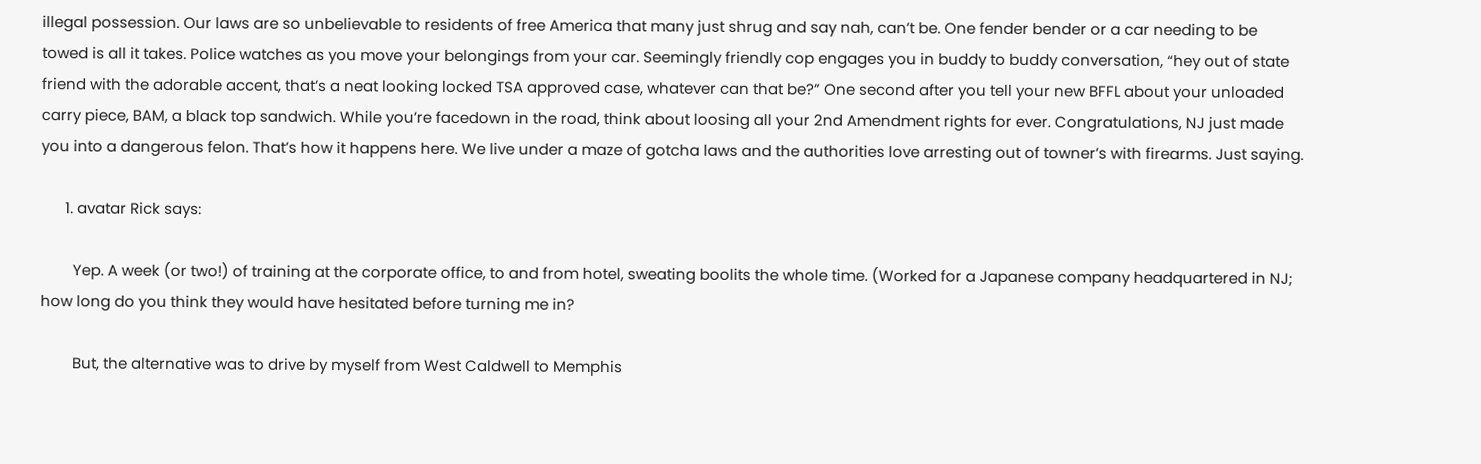illegal possession. Our laws are so unbelievable to residents of free America that many just shrug and say nah, can’t be. One fender bender or a car needing to be towed is all it takes. Police watches as you move your belongings from your car. Seemingly friendly cop engages you in buddy to buddy conversation, “hey out of state friend with the adorable accent, that’s a neat looking locked TSA approved case, whatever can that be?” One second after you tell your new BFFL about your unloaded carry piece, BAM, a black top sandwich. While you’re facedown in the road, think about loosing all your 2nd Amendment rights for ever. Congratulations, NJ just made you into a dangerous felon. That’s how it happens here. We live under a maze of gotcha laws and the authorities love arresting out of towner’s with firearms. Just saying.

      1. avatar Rick says:

        Yep. A week (or two!) of training at the corporate office, to and from hotel, sweating boolits the whole time. (Worked for a Japanese company headquartered in NJ; how long do you think they would have hesitated before turning me in?

        But, the alternative was to drive by myself from West Caldwell to Memphis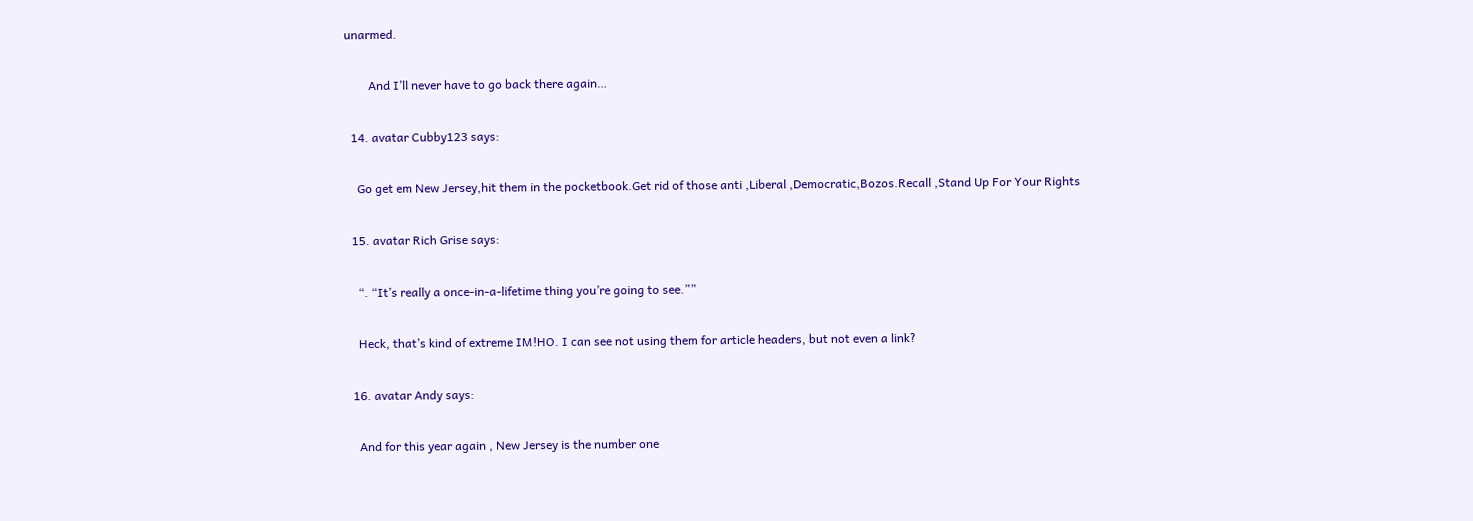unarmed.

        And I’ll never have to go back there again…

  14. avatar Cubby123 says:

    Go get em New Jersey,hit them in the pocketbook.Get rid of those anti ,Liberal ,Democratic,Bozos.Recall ,Stand Up For Your Rights

  15. avatar Rich Grise says:

    “. “It’s really a once-in-a-lifetime thing you’re going to see.””

    Heck, that’s kind of extreme IM!HO. I can see not using them for article headers, but not even a link?

  16. avatar Andy says:

    And for this year again , New Jersey is the number one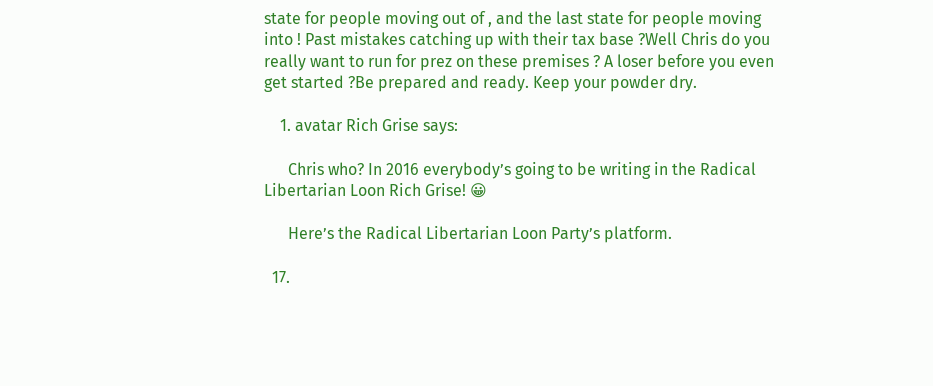state for people moving out of , and the last state for people moving into ! Past mistakes catching up with their tax base ?Well Chris do you really want to run for prez on these premises ? A loser before you even get started ?Be prepared and ready. Keep your powder dry.

    1. avatar Rich Grise says:

      Chris who? In 2016 everybody’s going to be writing in the Radical Libertarian Loon Rich Grise! 😀

      Here’s the Radical Libertarian Loon Party’s platform.

  17.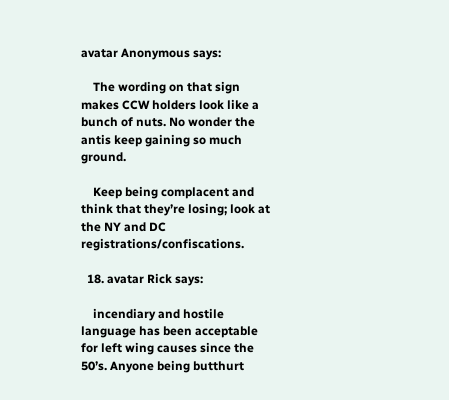avatar Anonymous says:

    The wording on that sign makes CCW holders look like a bunch of nuts. No wonder the antis keep gaining so much ground.

    Keep being complacent and think that they’re losing; look at the NY and DC registrations/confiscations.

  18. avatar Rick says:

    incendiary and hostile language has been acceptable for left wing causes since the 50’s. Anyone being butthurt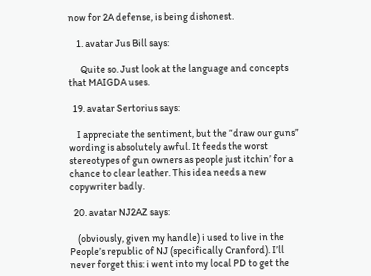now for 2A defense, is being dishonest.

    1. avatar Jus Bill says:

      Quite so. Just look at the language and concepts that MAIGDA uses.

  19. avatar Sertorius says:

    I appreciate the sentiment, but the “draw our guns” wording is absolutely awful. It feeds the worst stereotypes of gun owners as people just itchin’ for a chance to clear leather. This idea needs a new copywriter badly.

  20. avatar NJ2AZ says:

    (obviously, given my handle) i used to live in the People’s republic of NJ (specifically Cranford). I’ll never forget this: i went into my local PD to get the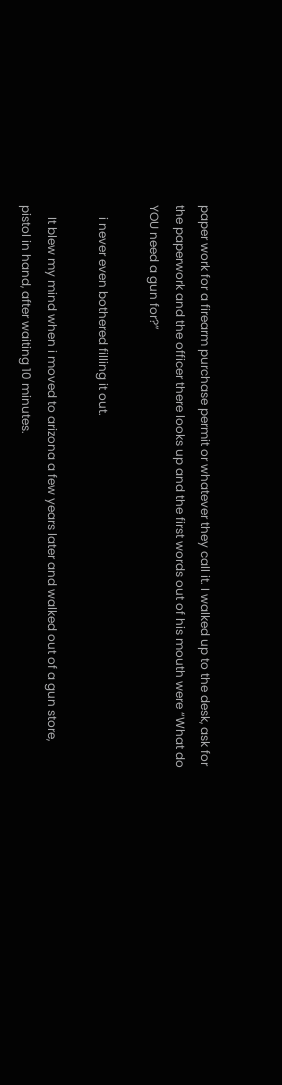paper work for a firearm purchase permit or whatever they call it. I walked up to the desk, ask for the paperwork and the officer there looks up and the first words out of his mouth were “What do YOU need a gun for?”

    i never even bothered filling it out.

    It blew my mind when i moved to arizona a few years later and walked out of a gun store, pistol in hand, after waiting 10 minutes.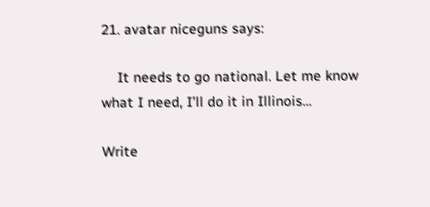21. avatar niceguns says:

    It needs to go national. Let me know what I need, I’ll do it in Illinois…

Write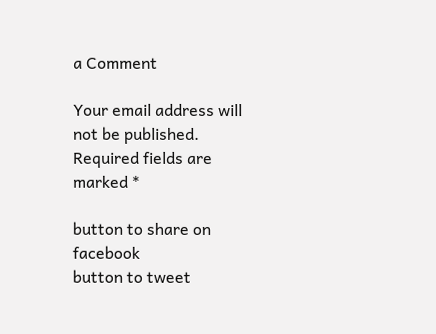a Comment

Your email address will not be published. Required fields are marked *

button to share on facebook
button to tweet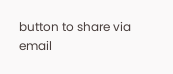button to share via email